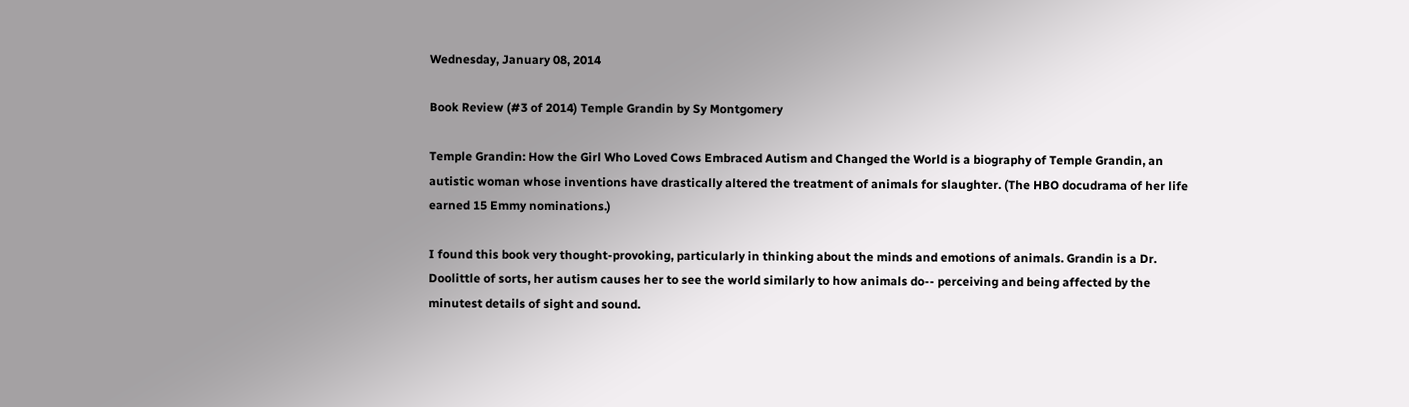Wednesday, January 08, 2014

Book Review (#3 of 2014) Temple Grandin by Sy Montgomery

Temple Grandin: How the Girl Who Loved Cows Embraced Autism and Changed the World is a biography of Temple Grandin, an autistic woman whose inventions have drastically altered the treatment of animals for slaughter. (The HBO docudrama of her life earned 15 Emmy nominations.)

I found this book very thought-provoking, particularly in thinking about the minds and emotions of animals. Grandin is a Dr. Doolittle of sorts, her autism causes her to see the world similarly to how animals do-- perceiving and being affected by the minutest details of sight and sound.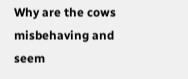Why are the cows misbehaving and seem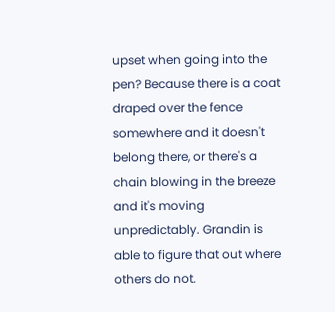upset when going into the pen? Because there is a coat draped over the fence somewhere and it doesn't belong there, or there's a chain blowing in the breeze and it's moving unpredictably. Grandin is able to figure that out where others do not.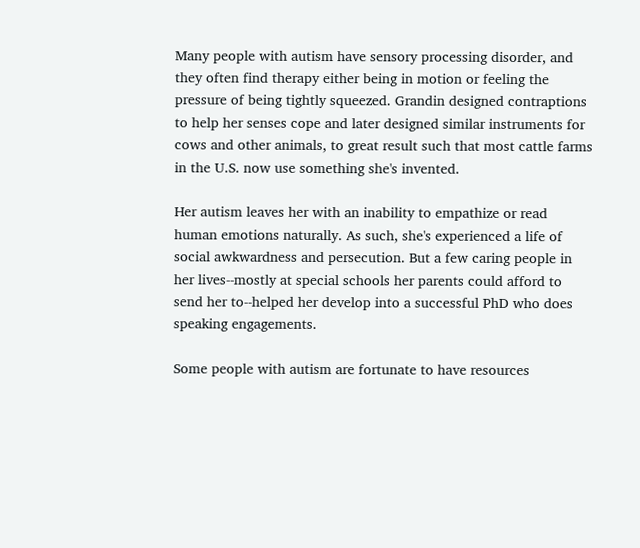Many people with autism have sensory processing disorder, and they often find therapy either being in motion or feeling the pressure of being tightly squeezed. Grandin designed contraptions to help her senses cope and later designed similar instruments for cows and other animals, to great result such that most cattle farms in the U.S. now use something she's invented.

Her autism leaves her with an inability to empathize or read human emotions naturally. As such, she's experienced a life of social awkwardness and persecution. But a few caring people in her lives--mostly at special schools her parents could afford to send her to--helped her develop into a successful PhD who does speaking engagements.

Some people with autism are fortunate to have resources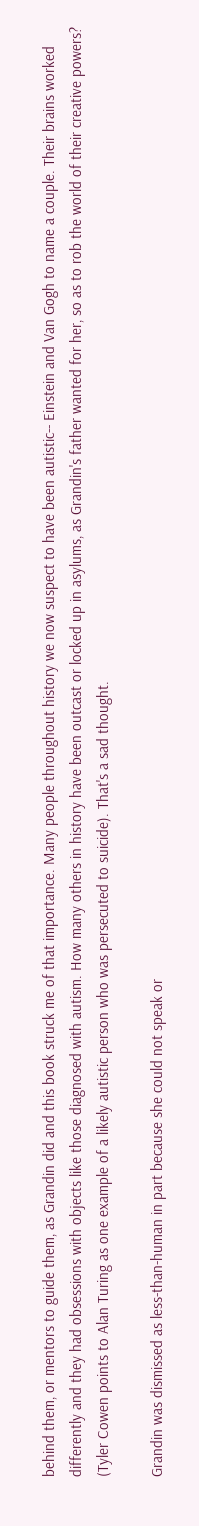behind them, or mentors to guide them, as Grandin did and this book struck me of that importance. Many people throughout history we now suspect to have been autistic-- Einstein and Van Gogh to name a couple. Their brains worked differently and they had obsessions with objects like those diagnosed with autism. How many others in history have been outcast or locked up in asylums, as Grandin's father wanted for her, so as to rob the world of their creative powers? (Tyler Cowen points to Alan Turing as one example of a likely autistic person who was persecuted to suicide). That's a sad thought.

Grandin was dismissed as less-than-human in part because she could not speak or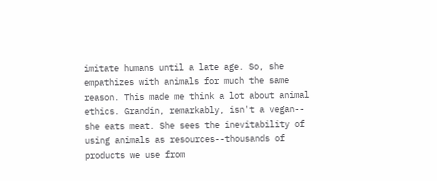imitate humans until a late age. So, she empathizes with animals for much the same reason. This made me think a lot about animal ethics. Grandin, remarkably, isn't a vegan-- she eats meat. She sees the inevitability of using animals as resources--thousands of products we use from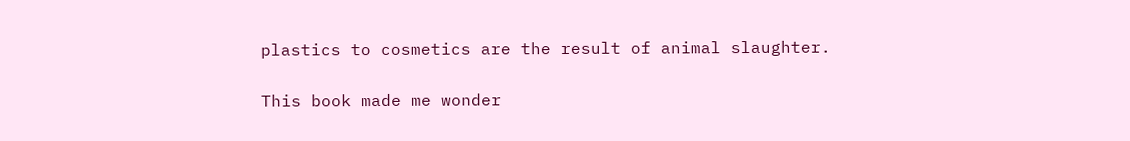plastics to cosmetics are the result of animal slaughter.

This book made me wonder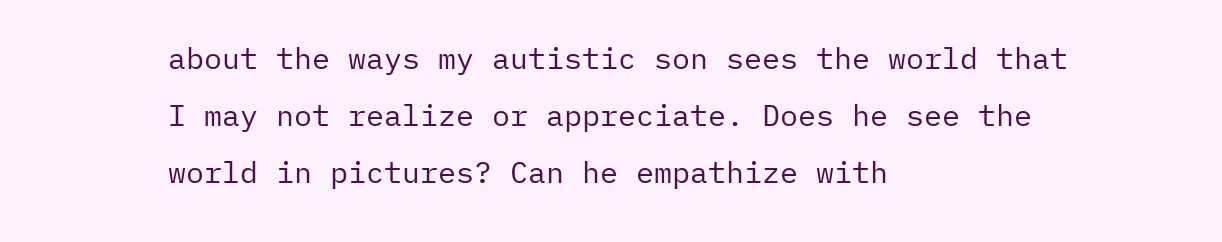about the ways my autistic son sees the world that I may not realize or appreciate. Does he see the world in pictures? Can he empathize with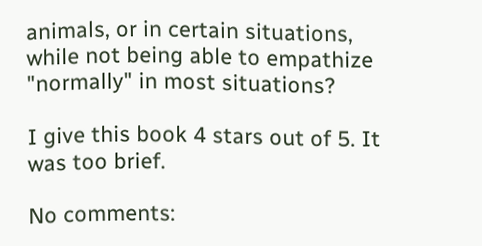animals, or in certain situations, while not being able to empathize "normally" in most situations?

I give this book 4 stars out of 5. It was too brief.

No comments: